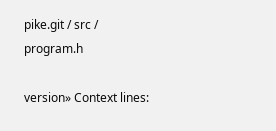pike.git / src / program.h

version» Context lines: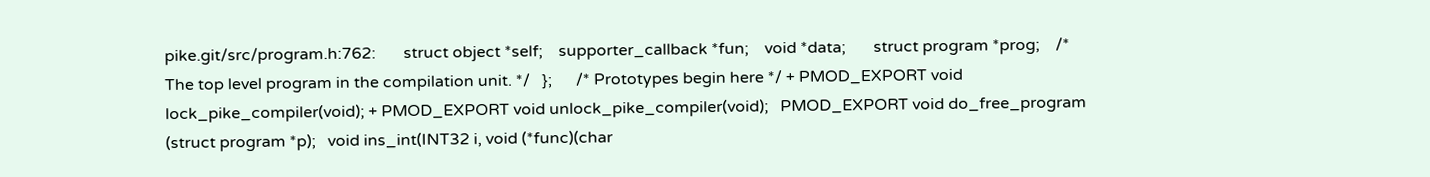pike.git/src/program.h:762:       struct object *self;    supporter_callback *fun;    void *data;       struct program *prog;    /* The top level program in the compilation unit. */   };      /* Prototypes begin here */ + PMOD_EXPORT void lock_pike_compiler(void); + PMOD_EXPORT void unlock_pike_compiler(void);   PMOD_EXPORT void do_free_program (struct program *p);   void ins_int(INT32 i, void (*func)(char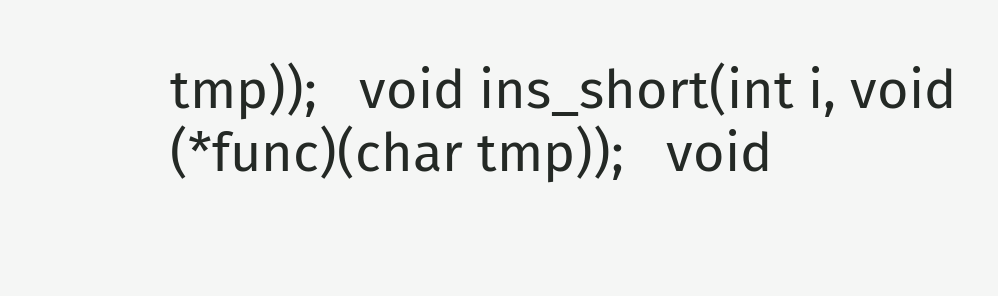tmp));   void ins_short(int i, void (*func)(char tmp));   void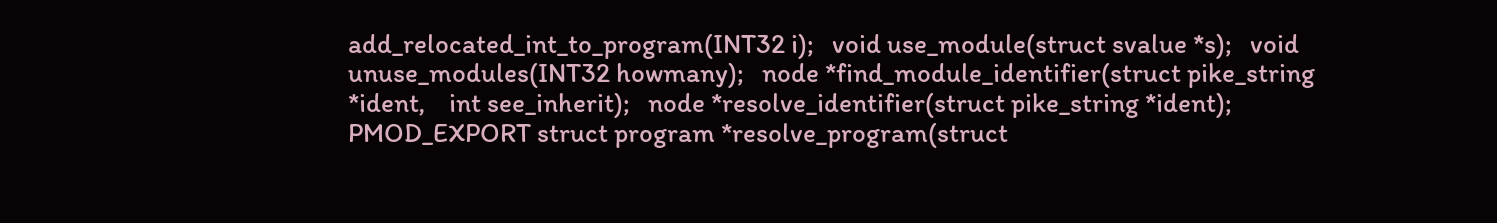add_relocated_int_to_program(INT32 i);   void use_module(struct svalue *s);   void unuse_modules(INT32 howmany);   node *find_module_identifier(struct pike_string *ident,    int see_inherit);   node *resolve_identifier(struct pike_string *ident);   PMOD_EXPORT struct program *resolve_program(struct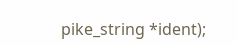pike_string *ident);